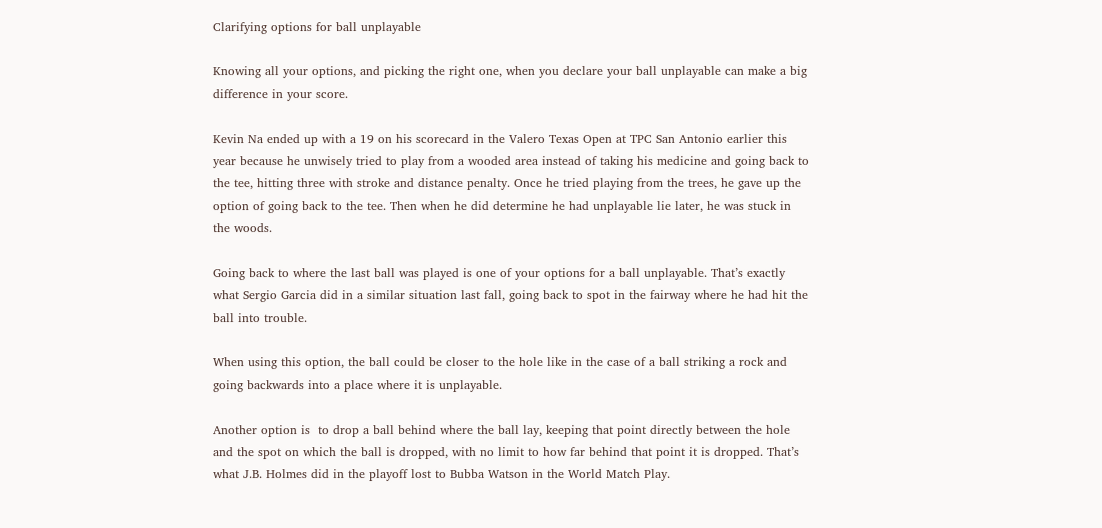Clarifying options for ball unplayable

Knowing all your options, and picking the right one, when you declare your ball unplayable can make a big difference in your score.

Kevin Na ended up with a 19 on his scorecard in the Valero Texas Open at TPC San Antonio earlier this year because he unwisely tried to play from a wooded area instead of taking his medicine and going back to the tee, hitting three with stroke and distance penalty. Once he tried playing from the trees, he gave up the option of going back to the tee. Then when he did determine he had unplayable lie later, he was stuck in the woods.

Going back to where the last ball was played is one of your options for a ball unplayable. That’s exactly what Sergio Garcia did in a similar situation last fall, going back to spot in the fairway where he had hit the ball into trouble.

When using this option, the ball could be closer to the hole like in the case of a ball striking a rock and going backwards into a place where it is unplayable.

Another option is  to drop a ball behind where the ball lay, keeping that point directly between the hole and the spot on which the ball is dropped, with no limit to how far behind that point it is dropped. That’s what J.B. Holmes did in the playoff lost to Bubba Watson in the World Match Play.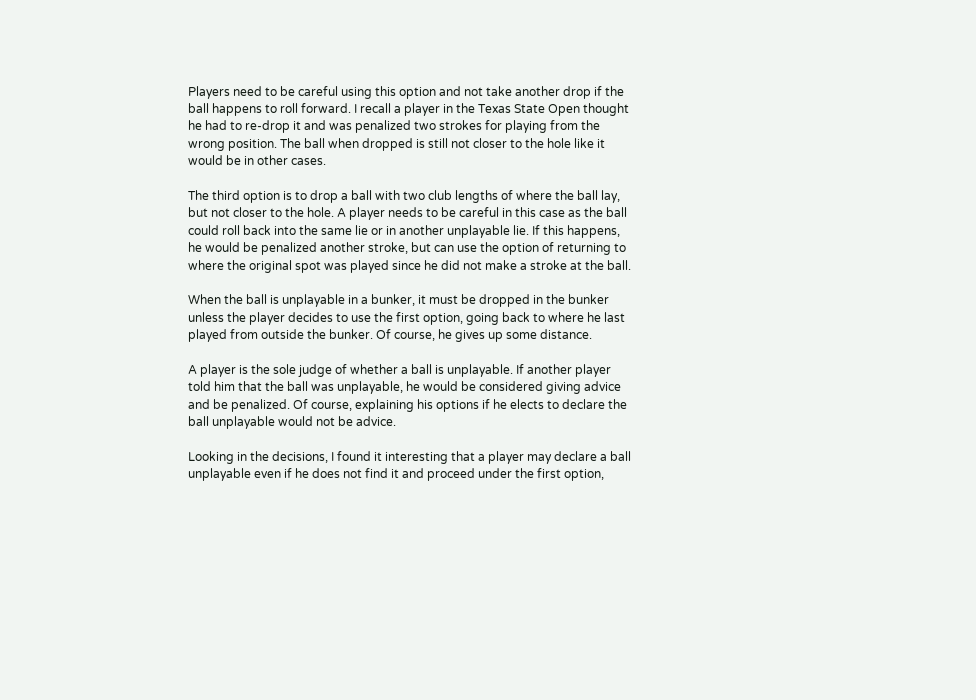Players need to be careful using this option and not take another drop if the ball happens to roll forward. I recall a player in the Texas State Open thought he had to re-drop it and was penalized two strokes for playing from the wrong position. The ball when dropped is still not closer to the hole like it would be in other cases.

The third option is to drop a ball with two club lengths of where the ball lay, but not closer to the hole. A player needs to be careful in this case as the ball could roll back into the same lie or in another unplayable lie. If this happens, he would be penalized another stroke, but can use the option of returning to where the original spot was played since he did not make a stroke at the ball.

When the ball is unplayable in a bunker, it must be dropped in the bunker unless the player decides to use the first option, going back to where he last played from outside the bunker. Of course, he gives up some distance.

A player is the sole judge of whether a ball is unplayable. If another player told him that the ball was unplayable, he would be considered giving advice and be penalized. Of course, explaining his options if he elects to declare the ball unplayable would not be advice.

Looking in the decisions, I found it interesting that a player may declare a ball unplayable even if he does not find it and proceed under the first option,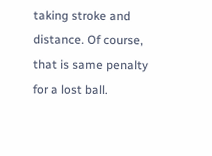taking stroke and distance. Of course, that is same penalty for a lost ball.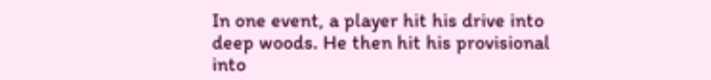In one event, a player hit his drive into deep woods. He then hit his provisional into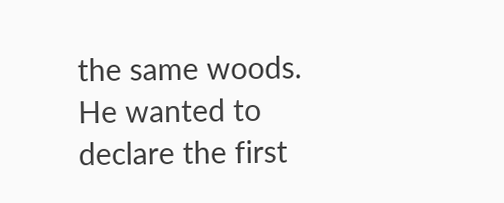the same woods. He wanted to declare the first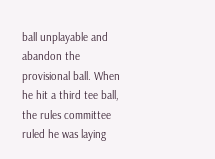ball unplayable and abandon the provisional ball. When he hit a third tee ball, the rules committee ruled he was laying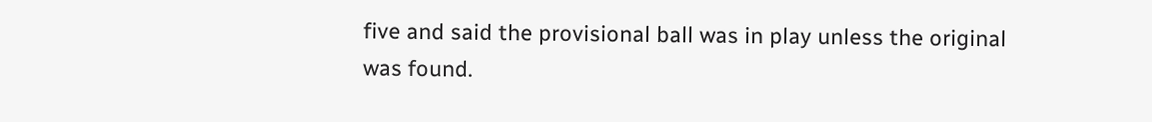five and said the provisional ball was in play unless the original was found.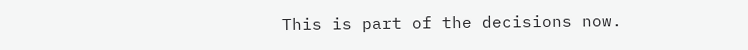This is part of the decisions now.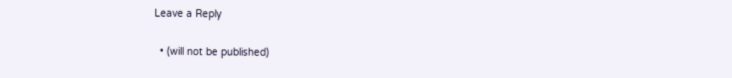Leave a Reply

  • (will not be published)